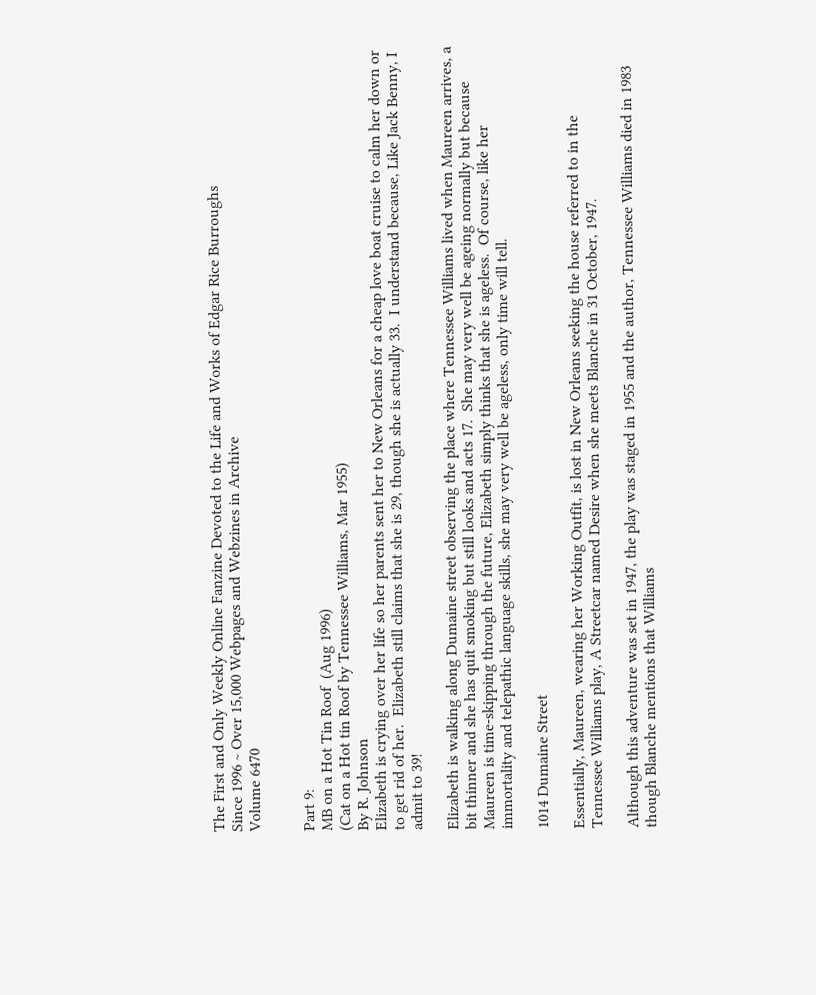The First and Only Weekly Online Fanzine Devoted to the Life and Works of Edgar Rice Burroughs
Since 1996 ~ Over 15,000 Webpages and Webzines in Archive
Volume 6470


Part 9:
MB on a Hot Tin Roof  (Aug 1996)
(Cat on a Hot tin Roof by Tennessee Williams, Mar 1955)
By R. Johnson
Elizabeth is crying over her life so her parents sent her to New Orleans for a cheap love boat cruise to calm her down or to get rid of her.  Elizabeth still claims that she is 29, though she is actually 33.  I understand because, Like Jack Benny, I admit to 39!

Elizabeth is walking along Dumaine street observing the place where Tennessee Williams lived when Maureen arrives, a bit thinner and she has quit smoking but still looks and acts 17.  She may very well be ageing normally but because Maureen is time-skipping through the future, Elizabeth simply thinks that she is ageless.  Of course, like her immortality and telepathic language skills, she may very well be ageless, only time will tell.

1014 Dumaine Street

Essentially, Maureen, wearing her Working Outfit, is lost in New Orleans seeking the house referred to in the Tennessee Williams play, A Streetcar named Desire when she meets Blanche in 31 October, 1947.

Although this adventure was set in 1947, the play was staged in 1955 and the author, Tennessee Williams died in 1983 though Blanche mentions that Williams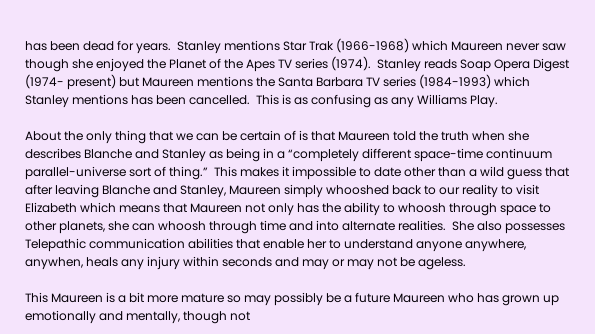has been dead for years.  Stanley mentions Star Trak (1966-1968) which Maureen never saw though she enjoyed the Planet of the Apes TV series (1974).  Stanley reads Soap Opera Digest (1974- present) but Maureen mentions the Santa Barbara TV series (1984-1993) which Stanley mentions has been cancelled.  This is as confusing as any Williams Play.

About the only thing that we can be certain of is that Maureen told the truth when she describes Blanche and Stanley as being in a “completely different space-time continuum parallel-universe sort of thing.”  This makes it impossible to date other than a wild guess that after leaving Blanche and Stanley, Maureen simply whooshed back to our reality to visit Elizabeth which means that Maureen not only has the ability to whoosh through space to other planets, she can whoosh through time and into alternate realities.  She also possesses Telepathic communication abilities that enable her to understand anyone anywhere, anywhen, heals any injury within seconds and may or may not be ageless.

This Maureen is a bit more mature so may possibly be a future Maureen who has grown up emotionally and mentally, though not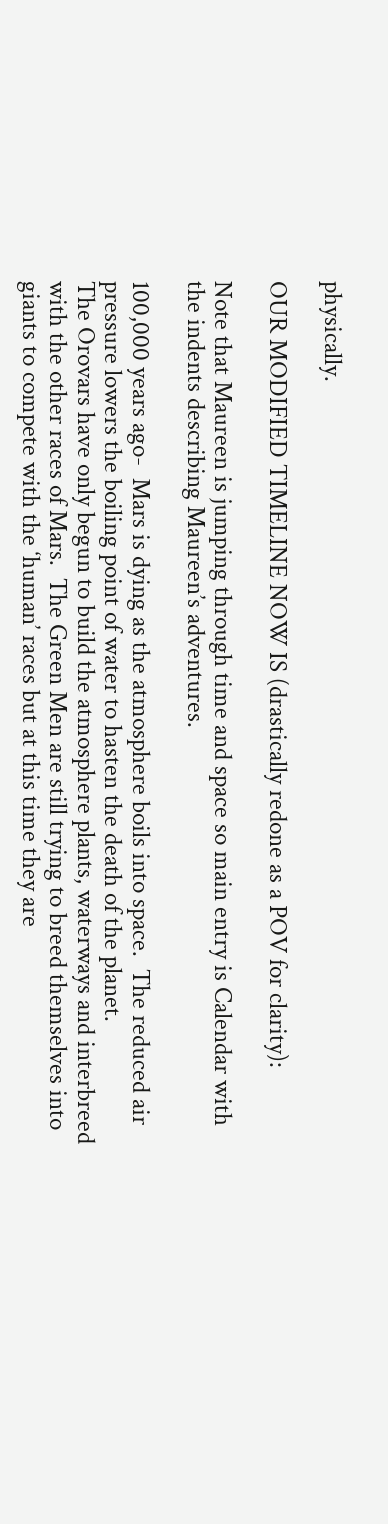physically.

OUR MODIFIED TIMELINE NOW IS (drastically redone as a POV for clarity):

Note that Maureen is jumping through time and space so main entry is Calendar with the indents describing Maureen’s adventures.

100,000 years ago-  Mars is dying as the atmosphere boils into space.  The reduced air pressure lowers the boiling point of water to hasten the death of the planet.
The Orovars have only begun to build the atmosphere plants, waterways and interbreed with the other races of Mars.  The Green Men are still trying to breed themselves into giants to compete with the ‘human’ races but at this time they are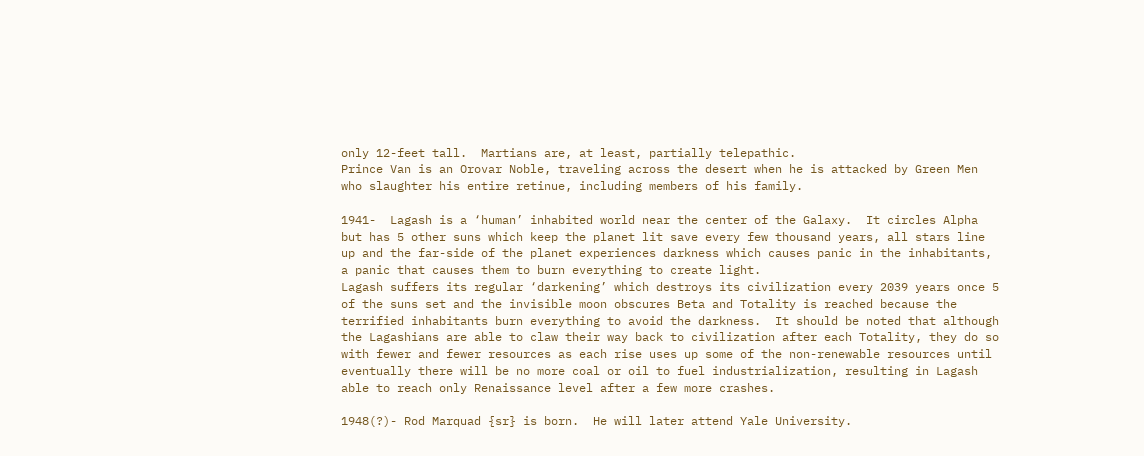only 12-feet tall.  Martians are, at least, partially telepathic.
Prince Van is an Orovar Noble, traveling across the desert when he is attacked by Green Men who slaughter his entire retinue, including members of his family.

1941-  Lagash is a ‘human’ inhabited world near the center of the Galaxy.  It circles Alpha but has 5 other suns which keep the planet lit save every few thousand years, all stars line up and the far-side of the planet experiences darkness which causes panic in the inhabitants, a panic that causes them to burn everything to create light.
Lagash suffers its regular ‘darkening’ which destroys its civilization every 2039 years once 5 of the suns set and the invisible moon obscures Beta and Totality is reached because the terrified inhabitants burn everything to avoid the darkness.  It should be noted that although the Lagashians are able to claw their way back to civilization after each Totality, they do so with fewer and fewer resources as each rise uses up some of the non-renewable resources until eventually there will be no more coal or oil to fuel industrialization, resulting in Lagash able to reach only Renaissance level after a few more crashes.

1948(?)- Rod Marquad {sr} is born.  He will later attend Yale University.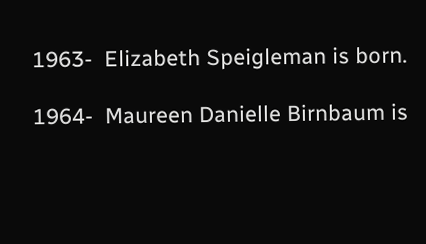1963-  Elizabeth Speigleman is born.

1964-  Maureen Danielle Birnbaum is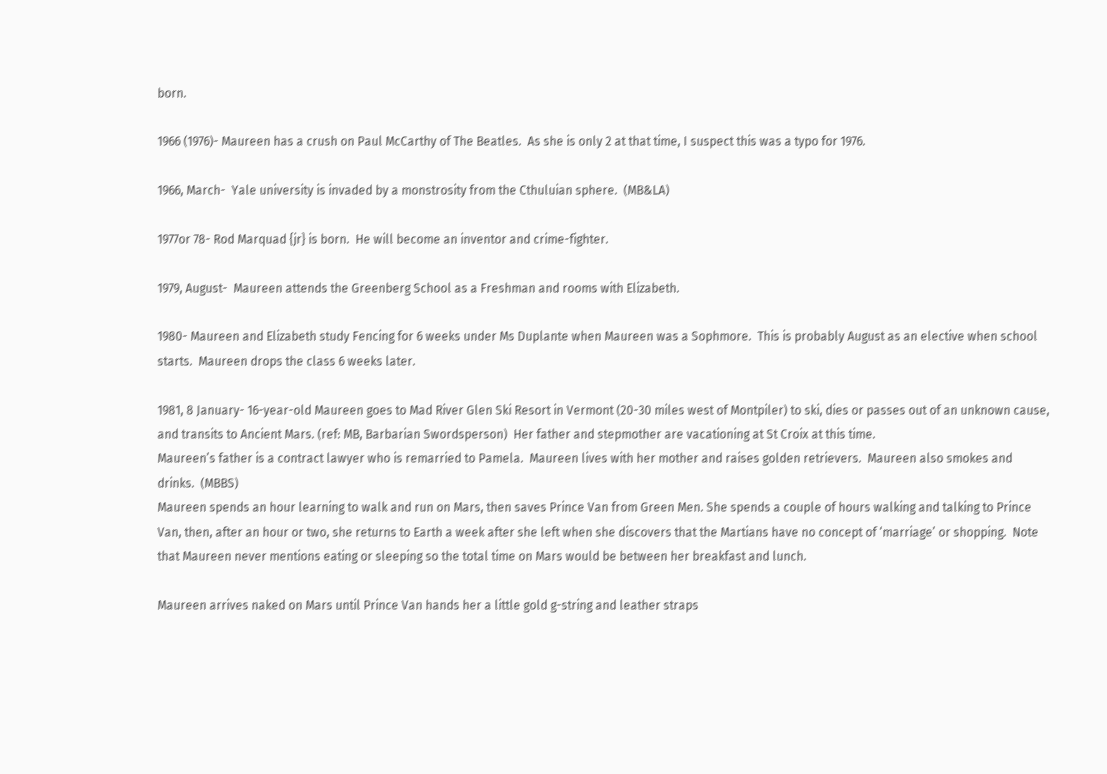born.

1966 (1976)- Maureen has a crush on Paul McCarthy of The Beatles.  As she is only 2 at that time, I suspect this was a typo for 1976.

1966, March-  Yale university is invaded by a monstrosity from the Cthuluian sphere.  (MB&LA)

1977or 78- Rod Marquad {jr} is born.  He will become an inventor and crime-fighter.

1979, August-  Maureen attends the Greenberg School as a Freshman and rooms with Elizabeth.

1980- Maureen and Elizabeth study Fencing for 6 weeks under Ms Duplante when Maureen was a Sophmore.  This is probably August as an elective when school starts.  Maureen drops the class 6 weeks later.

1981, 8 January- 16-year-old Maureen goes to Mad River Glen Ski Resort in Vermont (20-30 miles west of Montpiler) to ski, dies or passes out of an unknown cause, and transits to Ancient Mars. (ref: MB, Barbarian Swordsperson)  Her father and stepmother are vacationing at St Croix at this time.
Maureen’s father is a contract lawyer who is remarried to Pamela.  Maureen lives with her mother and raises golden retrievers.  Maureen also smokes and drinks.  (MBBS)
Maureen spends an hour learning to walk and run on Mars, then saves Prince Van from Green Men. She spends a couple of hours walking and talking to Prince Van, then, after an hour or two, she returns to Earth a week after she left when she discovers that the Martians have no concept of ‘marriage’ or shopping.  Note that Maureen never mentions eating or sleeping so the total time on Mars would be between her breakfast and lunch.

Maureen arrives naked on Mars until Prince Van hands her a little gold g-string and leather straps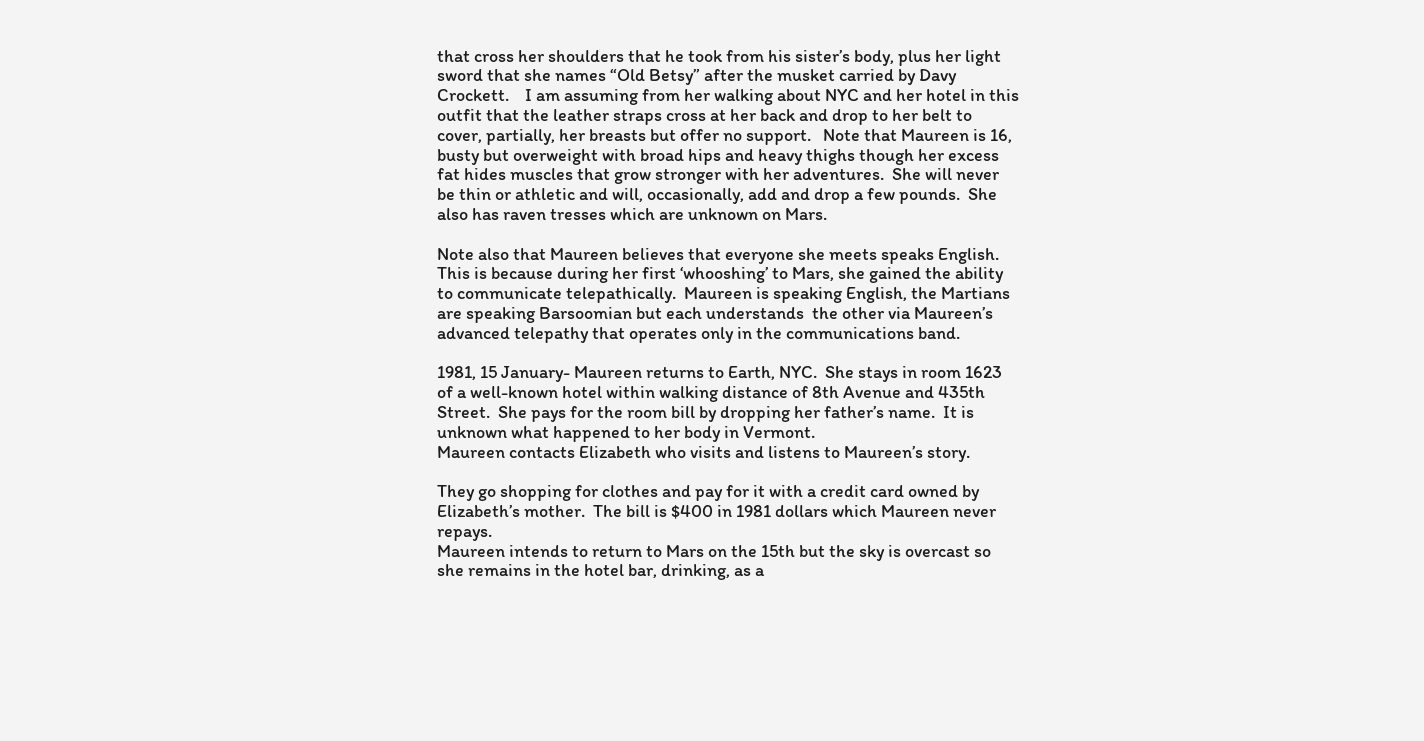that cross her shoulders that he took from his sister’s body, plus her light sword that she names “Old Betsy” after the musket carried by Davy Crockett.    I am assuming from her walking about NYC and her hotel in this outfit that the leather straps cross at her back and drop to her belt to cover, partially, her breasts but offer no support.   Note that Maureen is 16, busty but overweight with broad hips and heavy thighs though her excess fat hides muscles that grow stronger with her adventures.  She will never be thin or athletic and will, occasionally, add and drop a few pounds.  She also has raven tresses which are unknown on Mars.

Note also that Maureen believes that everyone she meets speaks English.  This is because during her first ‘whooshing’ to Mars, she gained the ability to communicate telepathically.  Maureen is speaking English, the Martians are speaking Barsoomian but each understands  the other via Maureen’s advanced telepathy that operates only in the communications band.

1981, 15 January- Maureen returns to Earth, NYC.  She stays in room 1623 of a well-known hotel within walking distance of 8th Avenue and 435th Street.  She pays for the room bill by dropping her father’s name.  It is unknown what happened to her body in Vermont.
Maureen contacts Elizabeth who visits and listens to Maureen’s story.

They go shopping for clothes and pay for it with a credit card owned by Elizabeth’s mother.  The bill is $400 in 1981 dollars which Maureen never repays.
Maureen intends to return to Mars on the 15th but the sky is overcast so she remains in the hotel bar, drinking, as a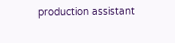production assistant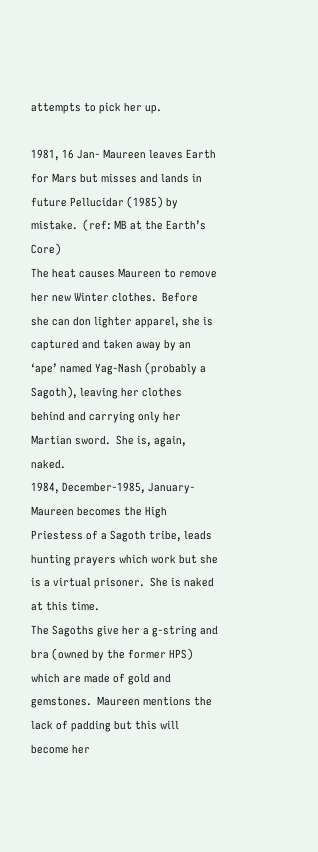attempts to pick her up.

1981, 16 Jan- Maureen leaves Earth for Mars but misses and lands in future Pellucidar (1985) by mistake.  (ref: MB at the Earth’s Core)
The heat causes Maureen to remove her new Winter clothes.  Before she can don lighter apparel, she is captured and taken away by an ‘ape’ named Yag-Nash (probably a Sagoth), leaving her clothes behind and carrying only her Martian sword.  She is, again, naked.
1984, December-1985, January- Maureen becomes the High Priestess of a Sagoth tribe, leads hunting prayers which work but she is a virtual prisoner.  She is naked at this time.
The Sagoths give her a g-string and bra (owned by the former HPS) which are made of gold and gemstones.  Maureen mentions the lack of padding but this will become her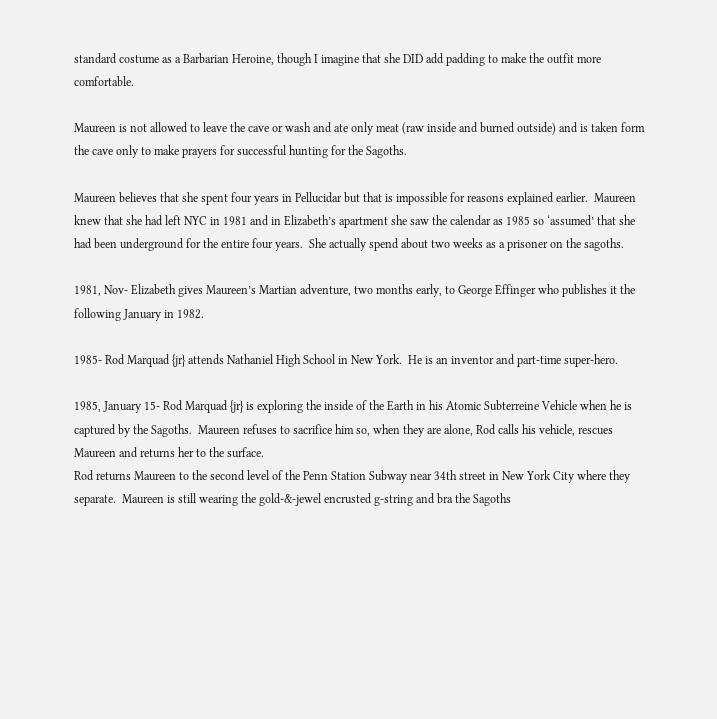standard costume as a Barbarian Heroine, though I imagine that she DID add padding to make the outfit more comfortable.

Maureen is not allowed to leave the cave or wash and ate only meat (raw inside and burned outside) and is taken form the cave only to make prayers for successful hunting for the Sagoths.

Maureen believes that she spent four years in Pellucidar but that is impossible for reasons explained earlier.  Maureen knew that she had left NYC in 1981 and in Elizabeth’s apartment she saw the calendar as 1985 so ‘assumed’ that she had been underground for the entire four years.  She actually spend about two weeks as a prisoner on the sagoths.

1981, Nov- Elizabeth gives Maureen’s Martian adventure, two months early, to George Effinger who publishes it the following January in 1982.

1985- Rod Marquad {jr} attends Nathaniel High School in New York.  He is an inventor and part-time super-hero.

1985, January 15- Rod Marquad {jr} is exploring the inside of the Earth in his Atomic Subterreine Vehicle when he is captured by the Sagoths.  Maureen refuses to sacrifice him so, when they are alone, Rod calls his vehicle, rescues Maureen and returns her to the surface.
Rod returns Maureen to the second level of the Penn Station Subway near 34th street in New York City where they separate.  Maureen is still wearing the gold-&-jewel encrusted g-string and bra the Sagoths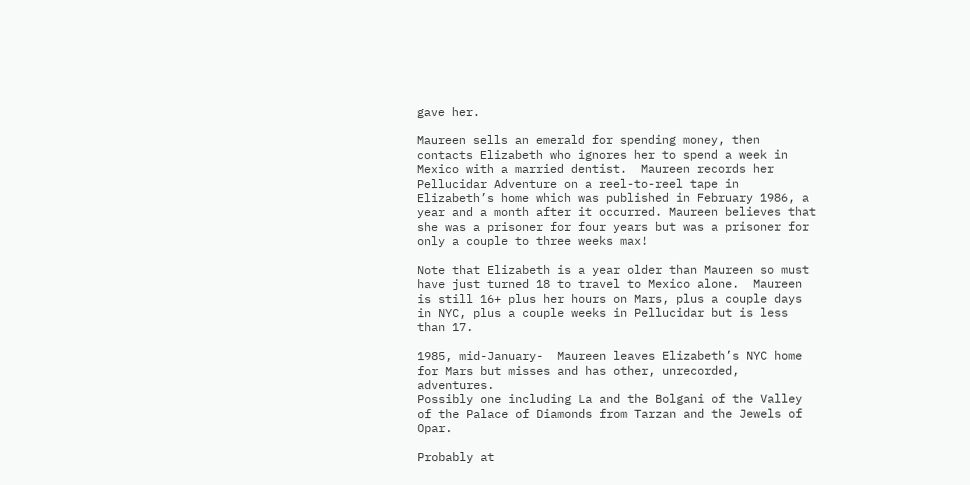gave her.

Maureen sells an emerald for spending money, then contacts Elizabeth who ignores her to spend a week in Mexico with a married dentist.  Maureen records her Pellucidar Adventure on a reel-to-reel tape in Elizabeth’s home which was published in February 1986, a year and a month after it occurred. Maureen believes that she was a prisoner for four years but was a prisoner for only a couple to three weeks max!

Note that Elizabeth is a year older than Maureen so must have just turned 18 to travel to Mexico alone.  Maureen is still 16+ plus her hours on Mars, plus a couple days in NYC, plus a couple weeks in Pellucidar but is less than 17.

1985, mid-January-  Maureen leaves Elizabeth’s NYC home for Mars but misses and has other, unrecorded, adventures.
Possibly one including La and the Bolgani of the Valley of the Palace of Diamonds from Tarzan and the Jewels of Opar.

Probably at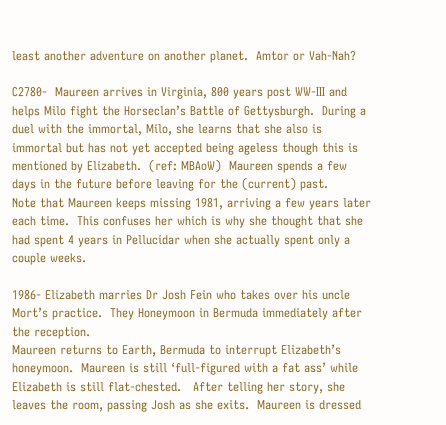least another adventure on another planet.  Amtor or Vah-Nah?

C2780-  Maureen arrives in Virginia, 800 years post WW-III and helps Milo fight the Horseclan’s Battle of Gettysburgh.  During a duel with the immortal, Milo, she learns that she also is immortal but has not yet accepted being ageless though this is mentioned by Elizabeth.  (ref: MBAoW)  Maureen spends a few days in the future before leaving for the (current) past.
Note that Maureen keeps missing 1981, arriving a few years later each time.  This confuses her which is why she thought that she had spent 4 years in Pellucidar when she actually spent only a couple weeks.

1986- Elizabeth marries Dr Josh Fein who takes over his uncle Mort’s practice.  They Honeymoon in Bermuda immediately after the reception.
Maureen returns to Earth, Bermuda to interrupt Elizabeth’s honeymoon.  Maureen is still ‘full-figured with a fat ass’ while Elizabeth is still flat-chested.   After telling her story, she leaves the room, passing Josh as she exits.  Maureen is dressed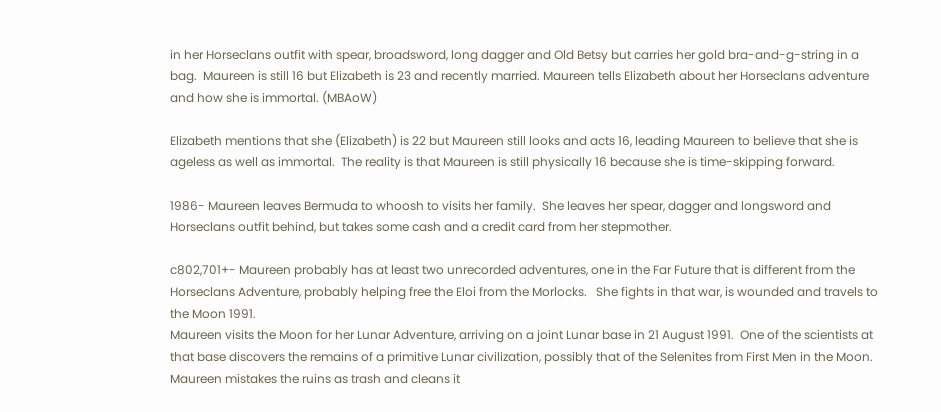in her Horseclans outfit with spear, broadsword, long dagger and Old Betsy but carries her gold bra-and-g-string in a bag.  Maureen is still 16 but Elizabeth is 23 and recently married. Maureen tells Elizabeth about her Horseclans adventure and how she is immortal. (MBAoW)

Elizabeth mentions that she (Elizabeth) is 22 but Maureen still looks and acts 16, leading Maureen to believe that she is ageless as well as immortal.  The reality is that Maureen is still physically 16 because she is time-skipping forward.

1986- Maureen leaves Bermuda to whoosh to visits her family.  She leaves her spear, dagger and longsword and Horseclans outfit behind, but takes some cash and a credit card from her stepmother.

c802,701+- Maureen probably has at least two unrecorded adventures, one in the Far Future that is different from the Horseclans Adventure, probably helping free the Eloi from the Morlocks.   She fights in that war, is wounded and travels to the Moon 1991.
Maureen visits the Moon for her Lunar Adventure, arriving on a joint Lunar base in 21 August 1991.  One of the scientists at that base discovers the remains of a primitive Lunar civilization, possibly that of the Selenites from First Men in the Moon.  Maureen mistakes the ruins as trash and cleans it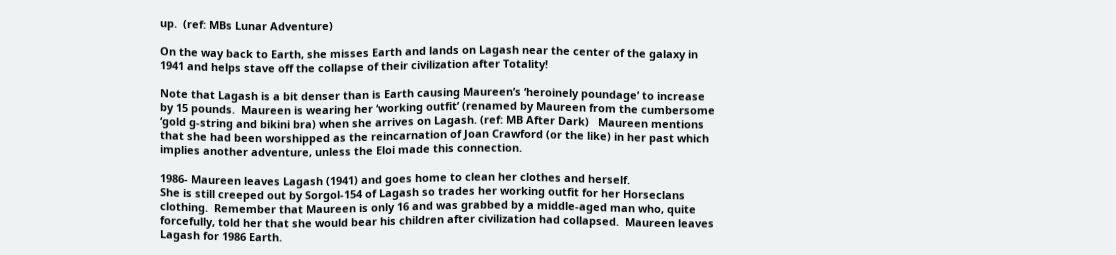up.  (ref: MBs Lunar Adventure)

On the way back to Earth, she misses Earth and lands on Lagash near the center of the galaxy in 1941 and helps stave off the collapse of their civilization after Totality!

Note that Lagash is a bit denser than is Earth causing Maureen’s ‘heroinely poundage’ to increase by 15 pounds.  Maureen is wearing her ‘working outfit’ (renamed by Maureen from the cumbersome ‘gold g-string and bikini bra) when she arrives on Lagash. (ref: MB After Dark)   Maureen mentions that she had been worshipped as the reincarnation of Joan Crawford (or the like) in her past which implies another adventure, unless the Eloi made this connection.

1986- Maureen leaves Lagash (1941) and goes home to clean her clothes and herself.
She is still creeped out by Sorgol-154 of Lagash so trades her working outfit for her Horseclans clothing.  Remember that Maureen is only 16 and was grabbed by a middle-aged man who, quite forcefully, told her that she would bear his children after civilization had collapsed.  Maureen leaves Lagash for 1986 Earth.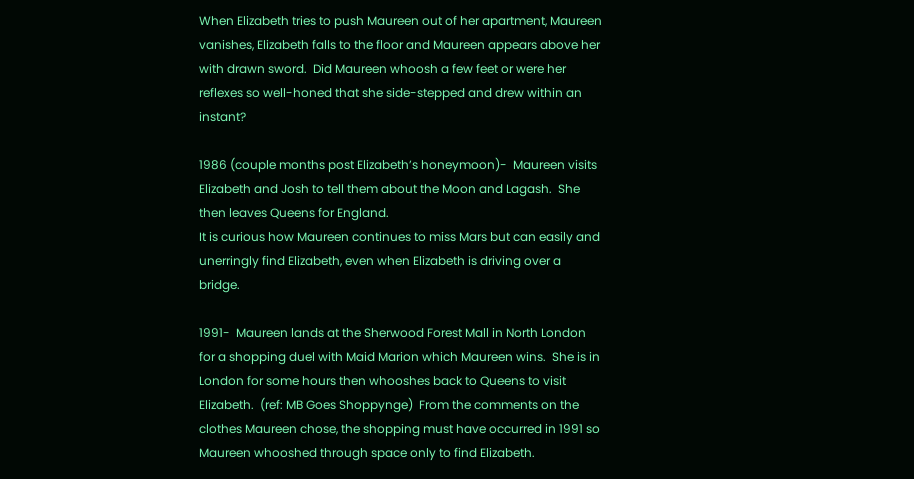When Elizabeth tries to push Maureen out of her apartment, Maureen vanishes, Elizabeth falls to the floor and Maureen appears above her with drawn sword.  Did Maureen whoosh a few feet or were her reflexes so well-honed that she side-stepped and drew within an instant?

1986 (couple months post Elizabeth’s honeymoon)-  Maureen visits Elizabeth and Josh to tell them about the Moon and Lagash.  She then leaves Queens for England.
It is curious how Maureen continues to miss Mars but can easily and unerringly find Elizabeth, even when Elizabeth is driving over a bridge.

1991-  Maureen lands at the Sherwood Forest Mall in North London for a shopping duel with Maid Marion which Maureen wins.  She is in London for some hours then whooshes back to Queens to visit Elizabeth.  (ref: MB Goes Shoppynge)  From the comments on the clothes Maureen chose, the shopping must have occurred in 1991 so Maureen whooshed through space only to find Elizabeth.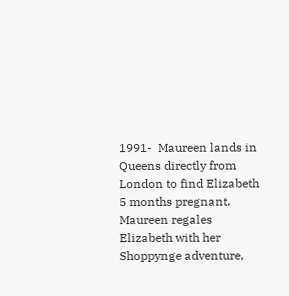1991-  Maureen lands in Queens directly from London to find Elizabeth 5 months pregnant.  Maureen regales Elizabeth with her Shoppynge adventure,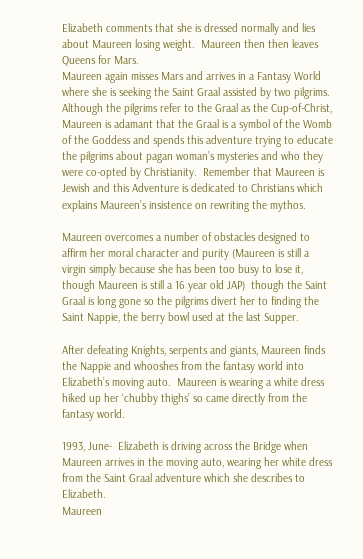Elizabeth comments that she is dressed normally and lies about Maureen losing weight.  Maureen then then leaves Queens for Mars.
Maureen again misses Mars and arrives in a Fantasy World where she is seeking the Saint Graal assisted by two pilgrims.  Although the pilgrims refer to the Graal as the Cup-of-Christ, Maureen is adamant that the Graal is a symbol of the Womb of the Goddess and spends this adventure trying to educate the pilgrims about pagan woman’s mysteries and who they were co-opted by Christianity.  Remember that Maureen is Jewish and this Adventure is dedicated to Christians which explains Maureen’s insistence on rewriting the mythos.

Maureen overcomes a number of obstacles designed to affirm her moral character and purity (Maureen is still a virgin simply because she has been too busy to lose it, though Maureen is still a 16 year old JAP)  though the Saint Graal is long gone so the pilgrims divert her to finding the Saint Nappie, the berry bowl used at the last Supper.

After defeating Knights, serpents and giants, Maureen finds the Nappie and whooshes from the fantasy world into Elizabeth’s moving auto.  Maureen is wearing a white dress hiked up her ‘chubby thighs’ so came directly from the fantasy world.

1993, June-  Elizabeth is driving across the Bridge when Maureen arrives in the moving auto, wearing her white dress from the Saint Graal adventure which she describes to Elizabeth.
Maureen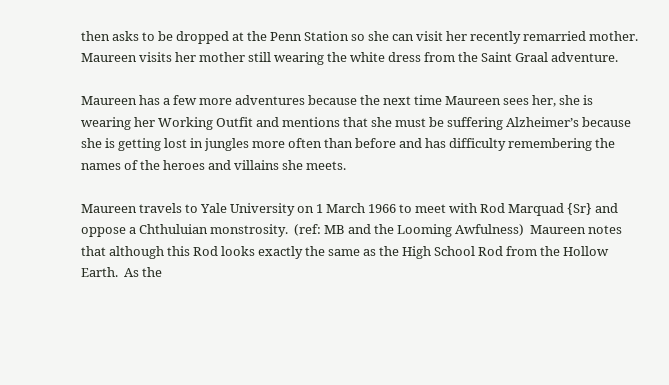then asks to be dropped at the Penn Station so she can visit her recently remarried mother.  Maureen visits her mother still wearing the white dress from the Saint Graal adventure.

Maureen has a few more adventures because the next time Maureen sees her, she is wearing her Working Outfit and mentions that she must be suffering Alzheimer’s because she is getting lost in jungles more often than before and has difficulty remembering the names of the heroes and villains she meets.

Maureen travels to Yale University on 1 March 1966 to meet with Rod Marquad {Sr} and oppose a Chthuluian monstrosity.  (ref: MB and the Looming Awfulness)  Maureen notes that although this Rod looks exactly the same as the High School Rod from the Hollow Earth.  As the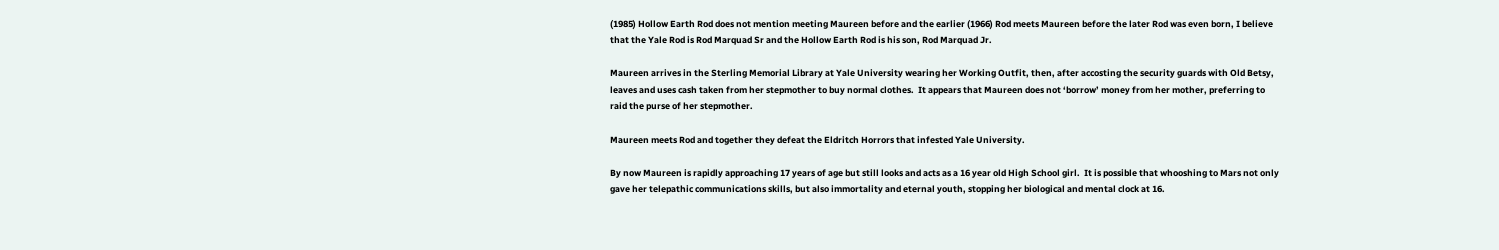(1985) Hollow Earth Rod does not mention meeting Maureen before and the earlier (1966) Rod meets Maureen before the later Rod was even born, I believe that the Yale Rod is Rod Marquad Sr and the Hollow Earth Rod is his son, Rod Marquad Jr.

Maureen arrives in the Sterling Memorial Library at Yale University wearing her Working Outfit, then, after accosting the security guards with Old Betsy, leaves and uses cash taken from her stepmother to buy normal clothes.  It appears that Maureen does not ‘borrow’ money from her mother, preferring to raid the purse of her stepmother.

Maureen meets Rod and together they defeat the Eldritch Horrors that infested Yale University.

By now Maureen is rapidly approaching 17 years of age but still looks and acts as a 16 year old High School girl.  It is possible that whooshing to Mars not only gave her telepathic communications skills, but also immortality and eternal youth, stopping her biological and mental clock at 16.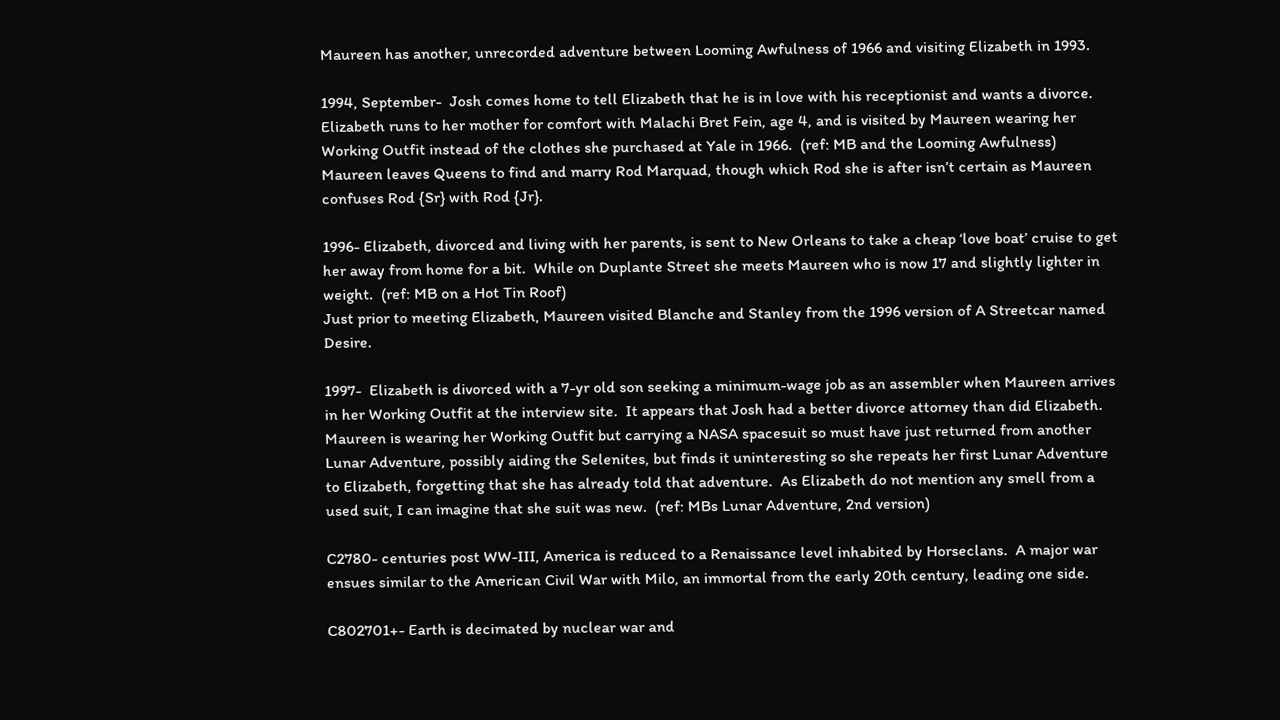Maureen has another, unrecorded adventure between Looming Awfulness of 1966 and visiting Elizabeth in 1993.

1994, September-  Josh comes home to tell Elizabeth that he is in love with his receptionist and wants a divorce.  Elizabeth runs to her mother for comfort with Malachi Bret Fein, age 4, and is visited by Maureen wearing her Working Outfit instead of the clothes she purchased at Yale in 1966.  (ref: MB and the Looming Awfulness)
Maureen leaves Queens to find and marry Rod Marquad, though which Rod she is after isn’t certain as Maureen confuses Rod {Sr} with Rod {Jr}.

1996- Elizabeth, divorced and living with her parents, is sent to New Orleans to take a cheap ‘love boat’ cruise to get her away from home for a bit.  While on Duplante Street she meets Maureen who is now 17 and slightly lighter in weight.  (ref: MB on a Hot Tin Roof)
Just prior to meeting Elizabeth, Maureen visited Blanche and Stanley from the 1996 version of A Streetcar named Desire.

1997-  Elizabeth is divorced with a 7-yr old son seeking a minimum-wage job as an assembler when Maureen arrives in her Working Outfit at the interview site.  It appears that Josh had a better divorce attorney than did Elizabeth.
Maureen is wearing her Working Outfit but carrying a NASA spacesuit so must have just returned from another Lunar Adventure, possibly aiding the Selenites, but finds it uninteresting so she repeats her first Lunar Adventure to Elizabeth, forgetting that she has already told that adventure.  As Elizabeth do not mention any smell from a used suit, I can imagine that she suit was new.  (ref: MBs Lunar Adventure, 2nd version)

C2780- centuries post WW-III, America is reduced to a Renaissance level inhabited by Horseclans.  A major war ensues similar to the American Civil War with Milo, an immortal from the early 20th century, leading one side.

C802701+- Earth is decimated by nuclear war and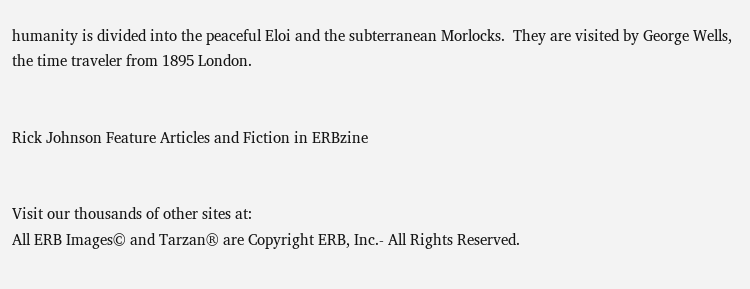humanity is divided into the peaceful Eloi and the subterranean Morlocks.  They are visited by George Wells, the time traveler from 1895 London.


Rick Johnson Feature Articles and Fiction in ERBzine


Visit our thousands of other sites at:
All ERB Images© and Tarzan® are Copyright ERB, Inc.- All Rights Reserved.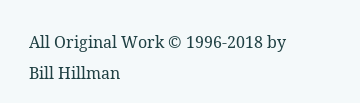All Original Work © 1996-2018 by Bill Hillman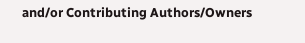and/or Contributing Authors/Owners